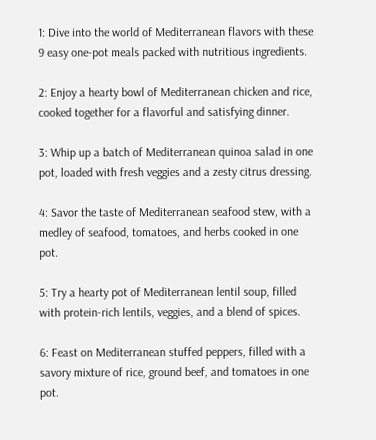1: Dive into the world of Mediterranean flavors with these 9 easy one-pot meals packed with nutritious ingredients.

2: Enjoy a hearty bowl of Mediterranean chicken and rice, cooked together for a flavorful and satisfying dinner.

3: Whip up a batch of Mediterranean quinoa salad in one pot, loaded with fresh veggies and a zesty citrus dressing.

4: Savor the taste of Mediterranean seafood stew, with a medley of seafood, tomatoes, and herbs cooked in one pot.

5: Try a hearty pot of Mediterranean lentil soup, filled with protein-rich lentils, veggies, and a blend of spices.

6: Feast on Mediterranean stuffed peppers, filled with a savory mixture of rice, ground beef, and tomatoes in one pot.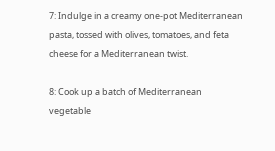7: Indulge in a creamy one-pot Mediterranean pasta, tossed with olives, tomatoes, and feta cheese for a Mediterranean twist.

8: Cook up a batch of Mediterranean vegetable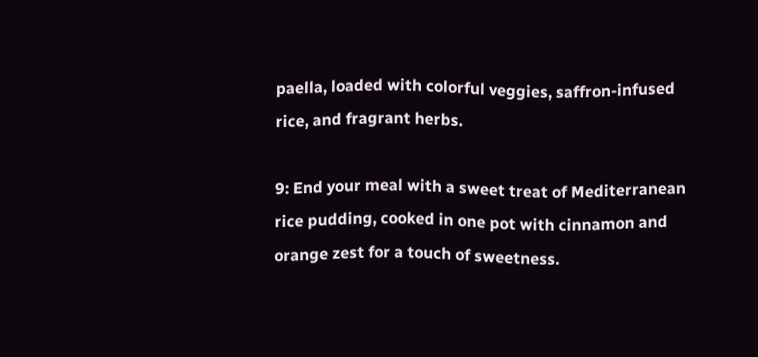paella, loaded with colorful veggies, saffron-infused rice, and fragrant herbs.

9: End your meal with a sweet treat of Mediterranean rice pudding, cooked in one pot with cinnamon and orange zest for a touch of sweetness.